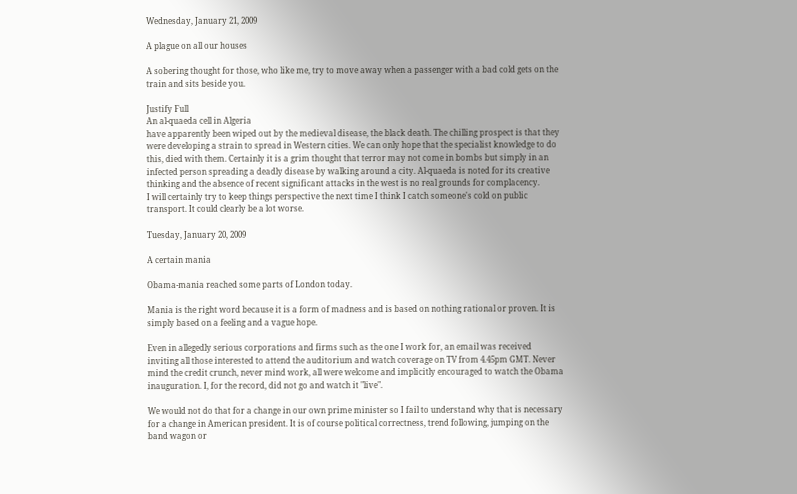Wednesday, January 21, 2009

A plague on all our houses

A sobering thought for those, who like me, try to move away when a passenger with a bad cold gets on the train and sits beside you.

Justify Full
An al-quaeda cell in Algeria
have apparently been wiped out by the medieval disease, the black death. The chilling prospect is that they were developing a strain to spread in Western cities. We can only hope that the specialist knowledge to do this, died with them. Certainly it is a grim thought that terror may not come in bombs but simply in an infected person spreading a deadly disease by walking around a city. Al-quaeda is noted for its creative thinking and the absence of recent significant attacks in the west is no real grounds for complacency.
I will certainly try to keep things perspective the next time I think I catch someone's cold on public transport. It could clearly be a lot worse.

Tuesday, January 20, 2009

A certain mania

Obama-mania reached some parts of London today.

Mania is the right word because it is a form of madness and is based on nothing rational or proven. It is simply based on a feeling and a vague hope.

Even in allegedly serious corporations and firms such as the one I work for, an email was received inviting all those interested to attend the auditorium and watch coverage on TV from 4.45pm GMT. Never mind the credit crunch, never mind work, all were welcome and implicitly encouraged to watch the Obama inauguration. I, for the record, did not go and watch it "live".

We would not do that for a change in our own prime minister so I fail to understand why that is necessary for a change in American president. It is of course political correctness, trend following, jumping on the band wagon or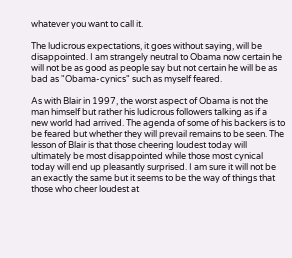whatever you want to call it.

The ludicrous expectations, it goes without saying, will be disappointed. I am strangely neutral to Obama now certain he will not be as good as people say but not certain he will be as bad as "Obama-cynics" such as myself feared.

As with Blair in 1997, the worst aspect of Obama is not the man himself but rather his ludicrous followers talking as if a new world had arrived. The agenda of some of his backers is to be feared but whether they will prevail remains to be seen. The lesson of Blair is that those cheering loudest today will ultimately be most disappointed while those most cynical today will end up pleasantly surprised. I am sure it will not be an exactly the same but it seems to be the way of things that those who cheer loudest at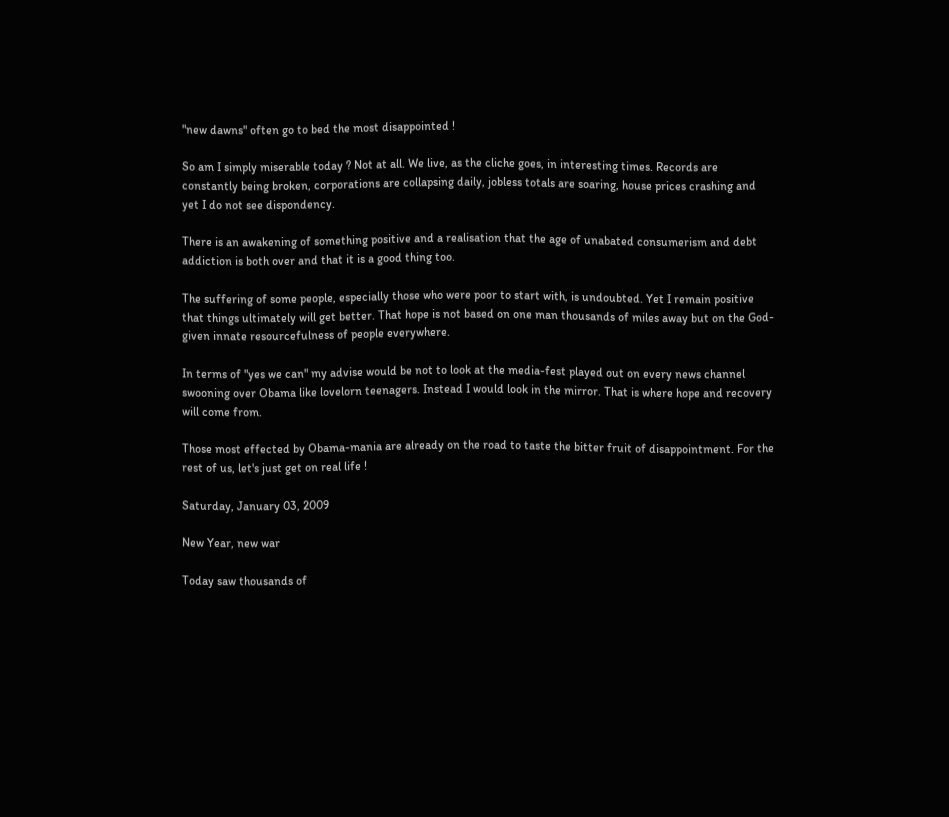"new dawns" often go to bed the most disappointed !

So am I simply miserable today ? Not at all. We live, as the cliche goes, in interesting times. Records are constantly being broken, corporations are collapsing daily, jobless totals are soaring, house prices crashing and yet I do not see dispondency.

There is an awakening of something positive and a realisation that the age of unabated consumerism and debt addiction is both over and that it is a good thing too.

The suffering of some people, especially those who were poor to start with, is undoubted. Yet I remain positive that things ultimately will get better. That hope is not based on one man thousands of miles away but on the God-given innate resourcefulness of people everywhere.

In terms of "yes we can" my advise would be not to look at the media-fest played out on every news channel swooning over Obama like lovelorn teenagers. Instead I would look in the mirror. That is where hope and recovery will come from.

Those most effected by Obama-mania are already on the road to taste the bitter fruit of disappointment. For the rest of us, let's just get on real life !

Saturday, January 03, 2009

New Year, new war

Today saw thousands of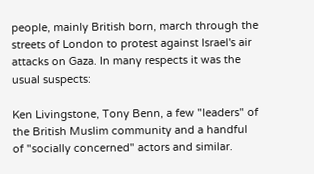people, mainly British born, march through the streets of London to protest against Israel's air attacks on Gaza. In many respects it was the usual suspects:

Ken Livingstone, Tony Benn, a few "leaders" of the British Muslim community and a handful of "socially concerned" actors and similar.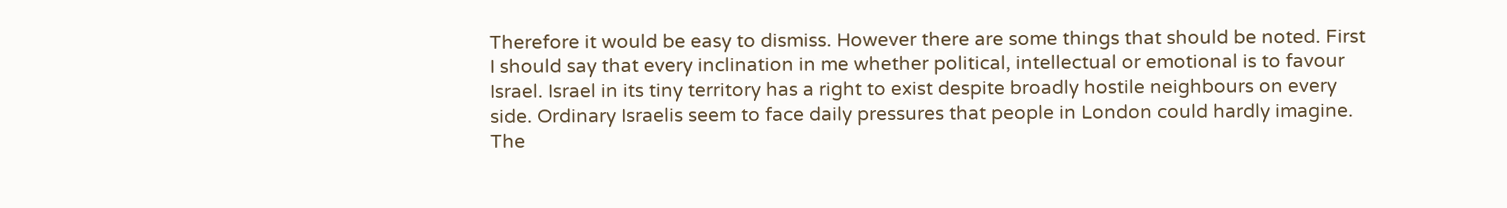Therefore it would be easy to dismiss. However there are some things that should be noted. First I should say that every inclination in me whether political, intellectual or emotional is to favour Israel. Israel in its tiny territory has a right to exist despite broadly hostile neighbours on every side. Ordinary Israelis seem to face daily pressures that people in London could hardly imagine. The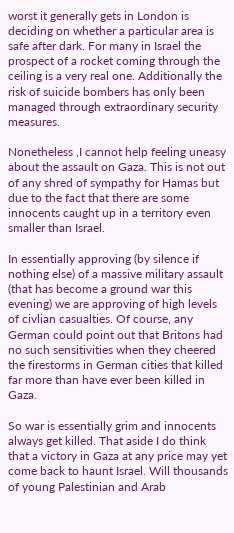worst it generally gets in London is deciding on whether a particular area is safe after dark. For many in Israel the prospect of a rocket coming through the ceiling is a very real one. Additionally the risk of suicide bombers has only been managed through extraordinary security measures.

Nonetheless ,I cannot help feeling uneasy about the assault on Gaza. This is not out of any shred of sympathy for Hamas but due to the fact that there are some innocents caught up in a territory even smaller than Israel.

In essentially approving (by silence if nothing else) of a massive military assault (that has become a ground war this evening) we are approving of high levels of civlian casualties. Of course, any German could point out that Britons had no such sensitivities when they cheered the firestorms in German cities that killed far more than have ever been killed in Gaza.

So war is essentially grim and innocents always get killed. That aside I do think that a victory in Gaza at any price may yet come back to haunt Israel. Will thousands of young Palestinian and Arab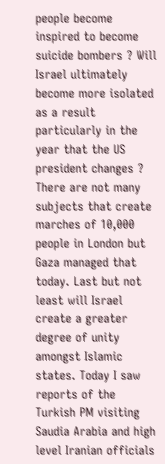people become inspired to become suicide bombers ? Will Israel ultimately become more isolated as a result particularly in the year that the US president changes ? There are not many subjects that create marches of 10,000 people in London but Gaza managed that today. Last but not least will Israel create a greater degree of unity amongst Islamic states. Today I saw reports of the Turkish PM visiting Saudia Arabia and high level Iranian officials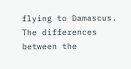flying to Damascus. The differences between the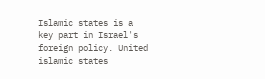Islamic states is a key part in Israel's foreign policy. United islamic states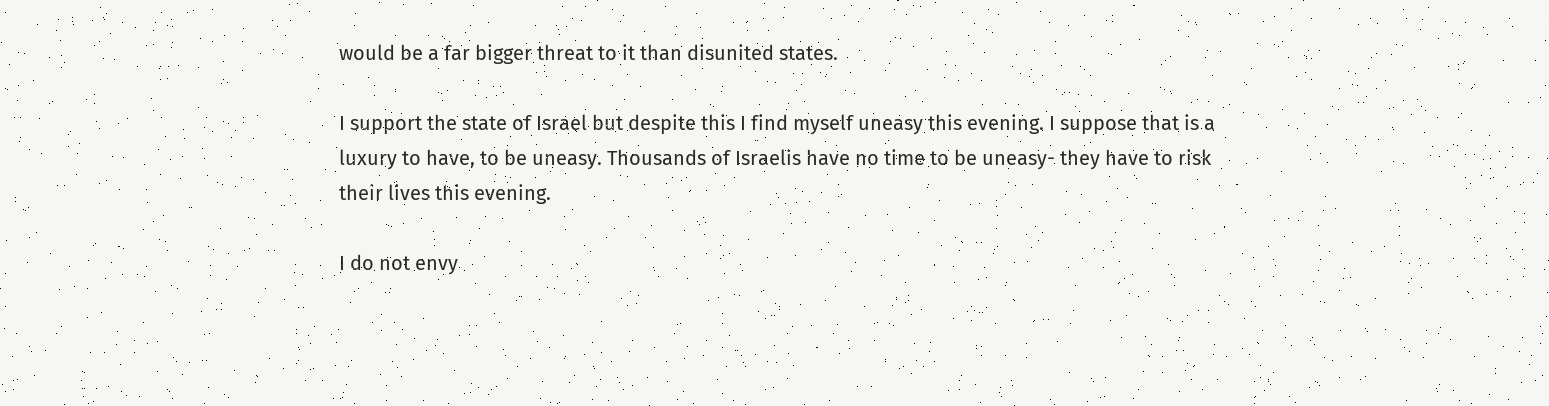would be a far bigger threat to it than disunited states.

I support the state of Israel but despite this I find myself uneasy this evening. I suppose that is a luxury to have, to be uneasy. Thousands of Israelis have no time to be uneasy- they have to risk their lives this evening.

I do not envy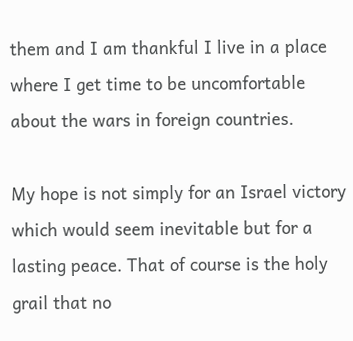them and I am thankful I live in a place where I get time to be uncomfortable about the wars in foreign countries.

My hope is not simply for an Israel victory which would seem inevitable but for a lasting peace. That of course is the holy grail that no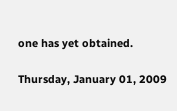one has yet obtained.

Thursday, January 01, 2009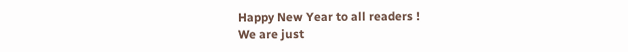Happy New Year to all readers !
We are just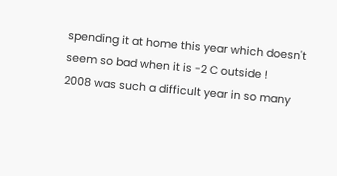spending it at home this year which doesn't seem so bad when it is -2 C outside !
2008 was such a difficult year in so many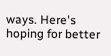ways. Here's hoping for better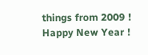things from 2009 !
Happy New Year !